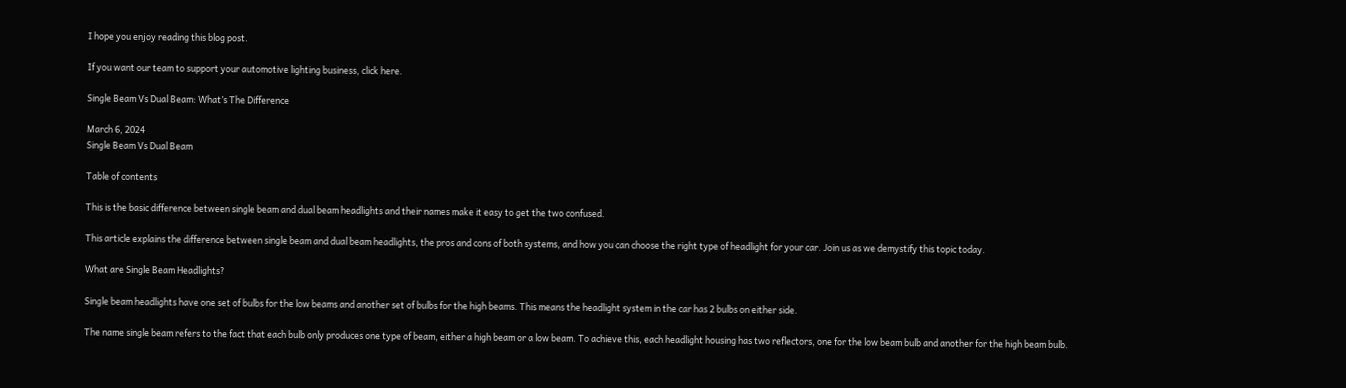I hope you enjoy reading this blog post.

If you want our team to support your automotive lighting business, click here.

Single Beam Vs Dual Beam: What’s The Difference

March 6, 2024
Single Beam Vs Dual Beam

Table of contents

This is the basic difference between single beam and dual beam headlights and their names make it easy to get the two confused.

This article explains the difference between single beam and dual beam headlights, the pros and cons of both systems, and how you can choose the right type of headlight for your car. Join us as we demystify this topic today.

What are Single Beam Headlights?

Single beam headlights have one set of bulbs for the low beams and another set of bulbs for the high beams. This means the headlight system in the car has 2 bulbs on either side.

The name single beam refers to the fact that each bulb only produces one type of beam, either a high beam or a low beam. To achieve this, each headlight housing has two reflectors, one for the low beam bulb and another for the high beam bulb.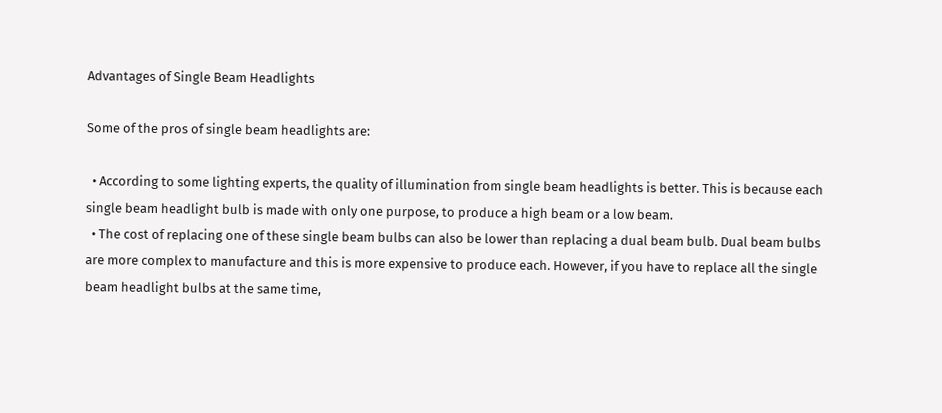Advantages of Single Beam Headlights

Some of the pros of single beam headlights are:

  • According to some lighting experts, the quality of illumination from single beam headlights is better. This is because each single beam headlight bulb is made with only one purpose, to produce a high beam or a low beam.
  • The cost of replacing one of these single beam bulbs can also be lower than replacing a dual beam bulb. Dual beam bulbs are more complex to manufacture and this is more expensive to produce each. However, if you have to replace all the single beam headlight bulbs at the same time,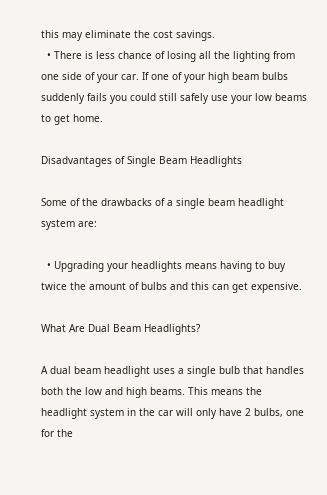this may eliminate the cost savings.
  • There is less chance of losing all the lighting from one side of your car. If one of your high beam bulbs suddenly fails you could still safely use your low beams to get home.

Disadvantages of Single Beam Headlights

Some of the drawbacks of a single beam headlight system are:

  • Upgrading your headlights means having to buy twice the amount of bulbs and this can get expensive.

What Are Dual Beam Headlights?

A dual beam headlight uses a single bulb that handles both the low and high beams. This means the headlight system in the car will only have 2 bulbs, one for the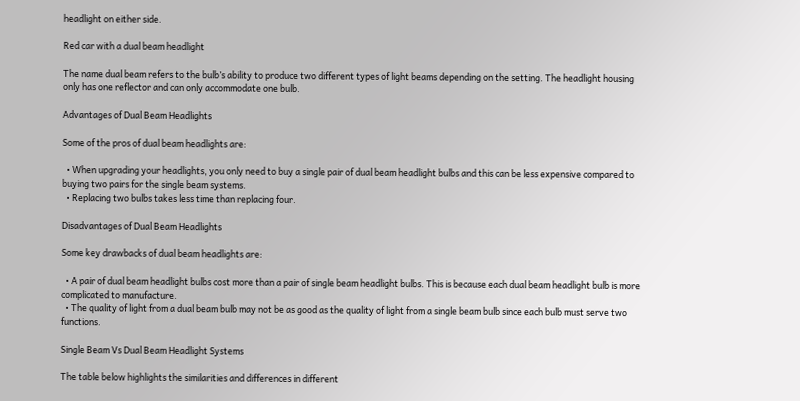headlight on either side.

Red car with a dual beam headlight

The name dual beam refers to the bulb’s ability to produce two different types of light beams depending on the setting. The headlight housing only has one reflector and can only accommodate one bulb.

Advantages of Dual Beam Headlights

Some of the pros of dual beam headlights are:

  • When upgrading your headlights, you only need to buy a single pair of dual beam headlight bulbs and this can be less expensive compared to buying two pairs for the single beam systems.
  • Replacing two bulbs takes less time than replacing four.

Disadvantages of Dual Beam Headlights

Some key drawbacks of dual beam headlights are:

  • A pair of dual beam headlight bulbs cost more than a pair of single beam headlight bulbs. This is because each dual beam headlight bulb is more complicated to manufacture.
  • The quality of light from a dual beam bulb may not be as good as the quality of light from a single beam bulb since each bulb must serve two functions.

Single Beam Vs Dual Beam Headlight Systems

The table below highlights the similarities and differences in different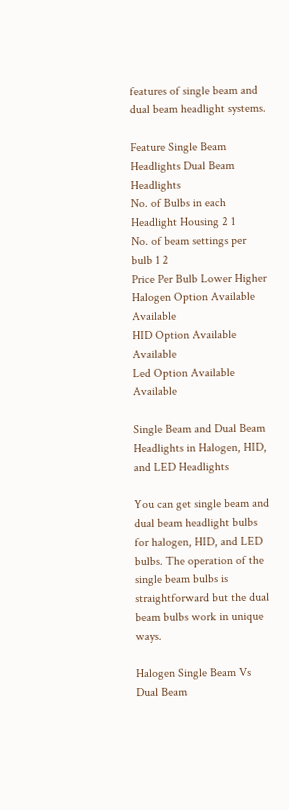features of single beam and dual beam headlight systems.

Feature Single Beam Headlights Dual Beam Headlights
No. of Bulbs in each Headlight Housing 2 1
No. of beam settings per bulb 1 2
Price Per Bulb Lower Higher
Halogen Option Available Available
HID Option Available Available
Led Option Available Available

Single Beam and Dual Beam Headlights in Halogen, HID, and LED Headlights

You can get single beam and dual beam headlight bulbs for halogen, HID, and LED bulbs. The operation of the single beam bulbs is straightforward but the dual beam bulbs work in unique ways.

Halogen Single Beam Vs Dual Beam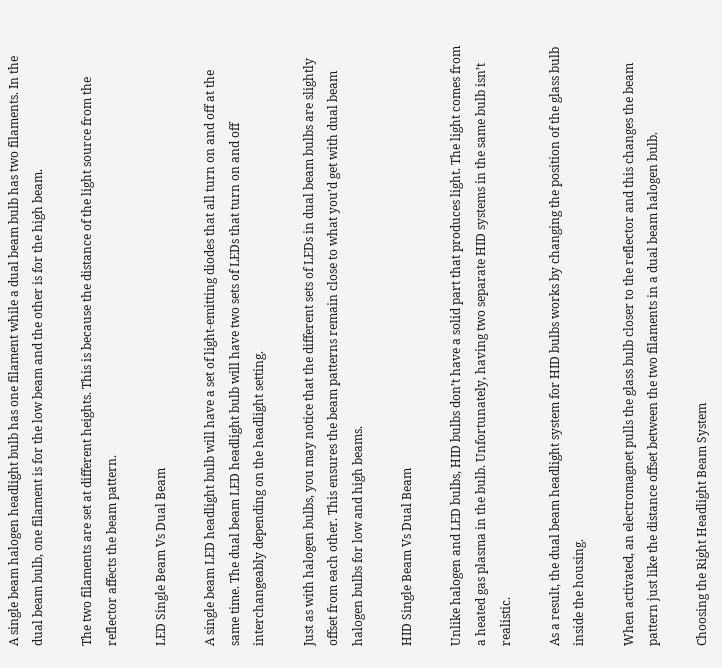A single beam halogen headlight bulb has one filament while a dual beam bulb has two filaments. In the dual beam bulb, one filament is for the low beam and the other is for the high beam.

The two filaments are set at different heights. This is because the distance of the light source from the reflector affects the beam pattern.

LED Single Beam Vs Dual Beam

A single beam LED headlight bulb will have a set of light-emitting diodes that all turn on and off at the same time. The dual beam LED headlight bulb will have two sets of LEDs that turn on and off interchangeably depending on the headlight setting.

Just as with halogen bulbs, you may notice that the different sets of LEDs in dual beam bulbs are slightly offset from each other. This ensures the beam patterns remain close to what you’d get with dual beam halogen bulbs for low and high beams.

HID Single Beam Vs Dual Beam

Unlike halogen and LED bulbs, HID bulbs don’t have a solid part that produces light. The light comes from a heated gas plasma in the bulb. Unfortunately, having two separate HID systems in the same bulb isn’t realistic.

As a result, the dual beam headlight system for HID bulbs works by changing the position of the glass bulb inside the housing.

When activated, an electromagnet pulls the glass bulb closer to the reflector and this changes the beam pattern just like the distance offset between the two filaments in a dual beam halogen bulb.

Choosing the Right Headlight Beam System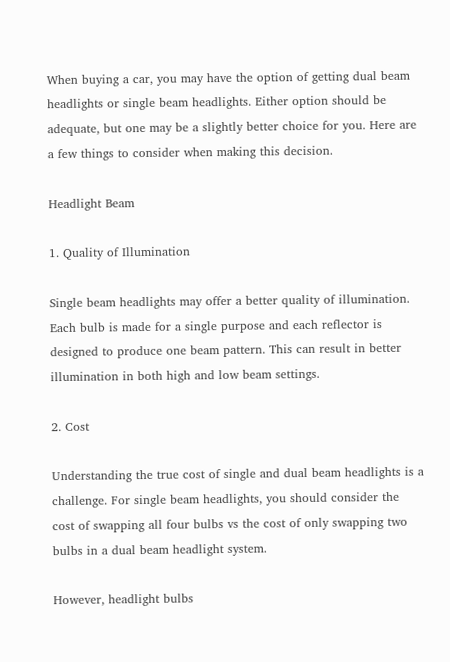When buying a car, you may have the option of getting dual beam headlights or single beam headlights. Either option should be adequate, but one may be a slightly better choice for you. Here are a few things to consider when making this decision.

Headlight Beam

1. Quality of Illumination

Single beam headlights may offer a better quality of illumination. Each bulb is made for a single purpose and each reflector is designed to produce one beam pattern. This can result in better illumination in both high and low beam settings.

2. Cost

Understanding the true cost of single and dual beam headlights is a challenge. For single beam headlights, you should consider the cost of swapping all four bulbs vs the cost of only swapping two bulbs in a dual beam headlight system.

However, headlight bulbs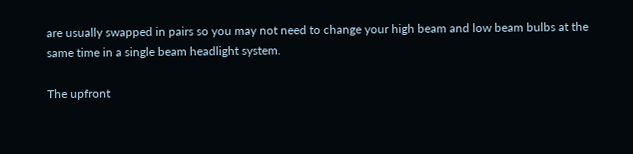are usually swapped in pairs so you may not need to change your high beam and low beam bulbs at the same time in a single beam headlight system.

The upfront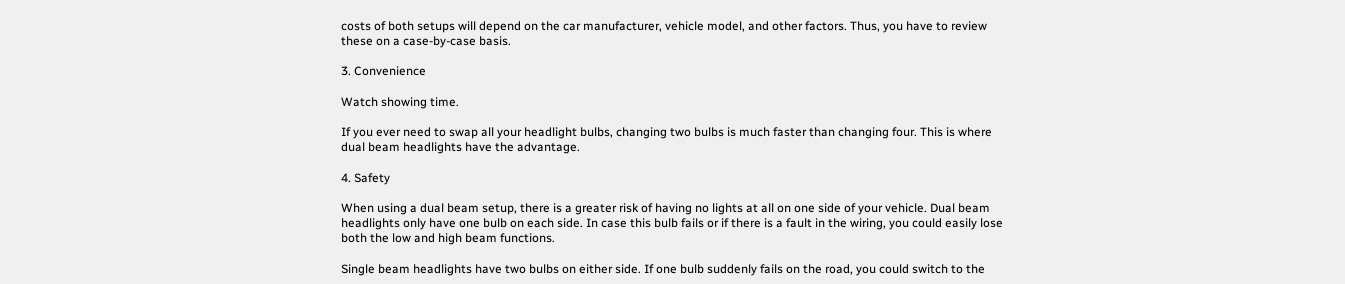costs of both setups will depend on the car manufacturer, vehicle model, and other factors. Thus, you have to review these on a case-by-case basis.

3. Convenience

Watch showing time.

If you ever need to swap all your headlight bulbs, changing two bulbs is much faster than changing four. This is where dual beam headlights have the advantage.

4. Safety

When using a dual beam setup, there is a greater risk of having no lights at all on one side of your vehicle. Dual beam headlights only have one bulb on each side. In case this bulb fails or if there is a fault in the wiring, you could easily lose both the low and high beam functions.

Single beam headlights have two bulbs on either side. If one bulb suddenly fails on the road, you could switch to the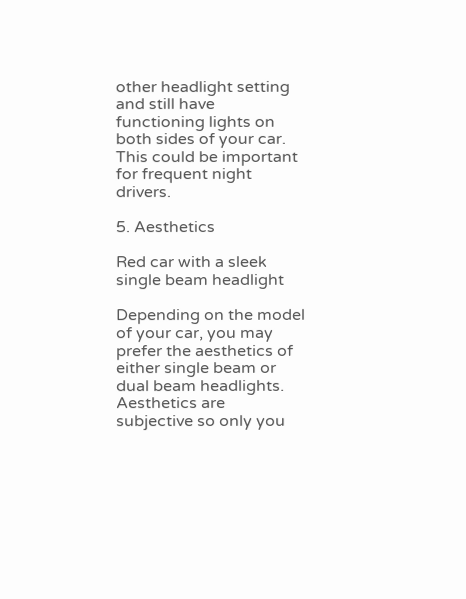other headlight setting and still have functioning lights on both sides of your car. This could be important for frequent night drivers.

5. Aesthetics

Red car with a sleek single beam headlight

Depending on the model of your car, you may prefer the aesthetics of either single beam or dual beam headlights. Aesthetics are subjective so only you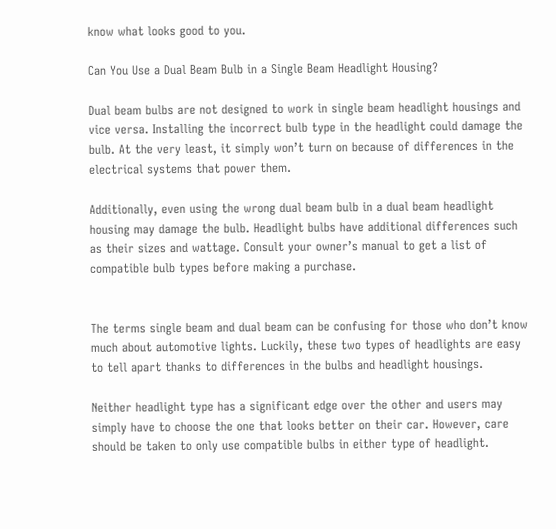know what looks good to you.

Can You Use a Dual Beam Bulb in a Single Beam Headlight Housing?

Dual beam bulbs are not designed to work in single beam headlight housings and vice versa. Installing the incorrect bulb type in the headlight could damage the bulb. At the very least, it simply won’t turn on because of differences in the electrical systems that power them.

Additionally, even using the wrong dual beam bulb in a dual beam headlight housing may damage the bulb. Headlight bulbs have additional differences such as their sizes and wattage. Consult your owner’s manual to get a list of compatible bulb types before making a purchase.


The terms single beam and dual beam can be confusing for those who don’t know much about automotive lights. Luckily, these two types of headlights are easy to tell apart thanks to differences in the bulbs and headlight housings.

Neither headlight type has a significant edge over the other and users may simply have to choose the one that looks better on their car. However, care should be taken to only use compatible bulbs in either type of headlight.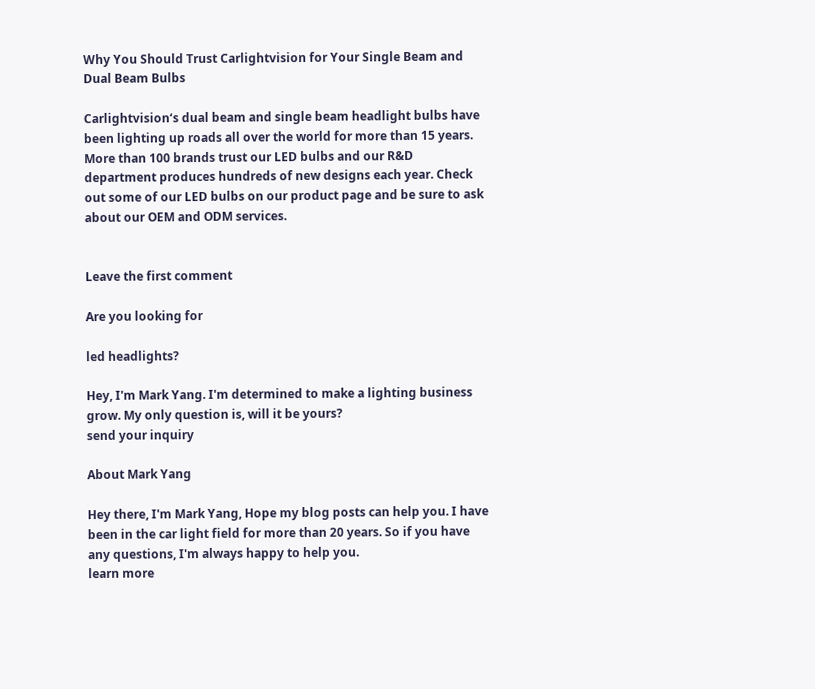Why You Should Trust Carlightvision for Your Single Beam and Dual Beam Bulbs

Carlightvision‘s dual beam and single beam headlight bulbs have been lighting up roads all over the world for more than 15 years. More than 100 brands trust our LED bulbs and our R&D department produces hundreds of new designs each year. Check out some of our LED bulbs on our product page and be sure to ask about our OEM and ODM services.


Leave the first comment

Are you looking for

led headlights?

Hey, I'm Mark Yang. I'm determined to make a lighting business grow. My only question is, will it be yours?
send your inquiry

About Mark Yang

Hey there, I'm Mark Yang, Hope my blog posts can help you. I have been in the car light field for more than 20 years. So if you have any questions, I'm always happy to help you.
learn more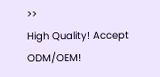>>
High Quality! Accept ODM/OEM!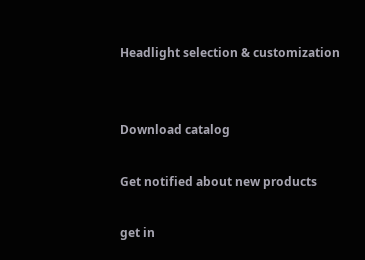Headlight selection & customization


Download catalog

Get notified about new products

get in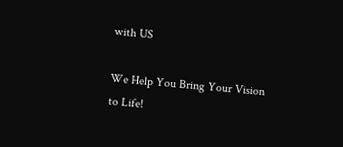with US

We Help You Bring Your Vision to Life!